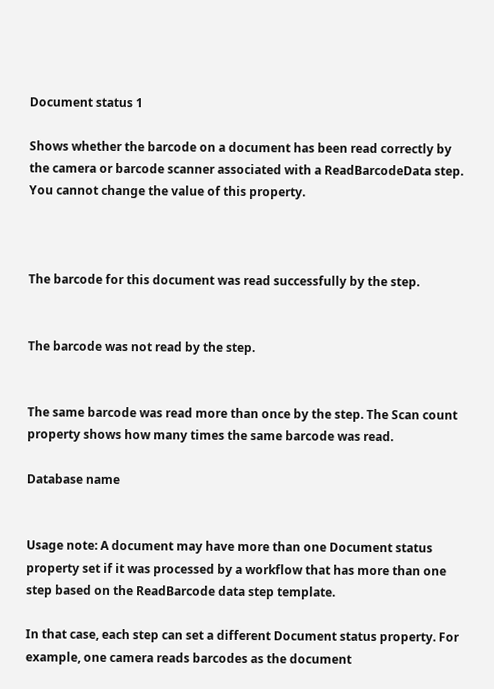Document status 1

Shows whether the barcode on a document has been read correctly by the camera or barcode scanner associated with a ReadBarcodeData step. You cannot change the value of this property.



The barcode for this document was read successfully by the step.


The barcode was not read by the step.


The same barcode was read more than once by the step. The Scan count property shows how many times the same barcode was read.

Database name


Usage note: A document may have more than one Document status property set if it was processed by a workflow that has more than one step based on the ReadBarcode data step template.

In that case, each step can set a different Document status property. For example, one camera reads barcodes as the document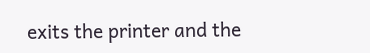exits the printer and the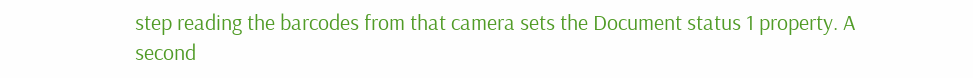step reading the barcodes from that camera sets the Document status 1 property. A second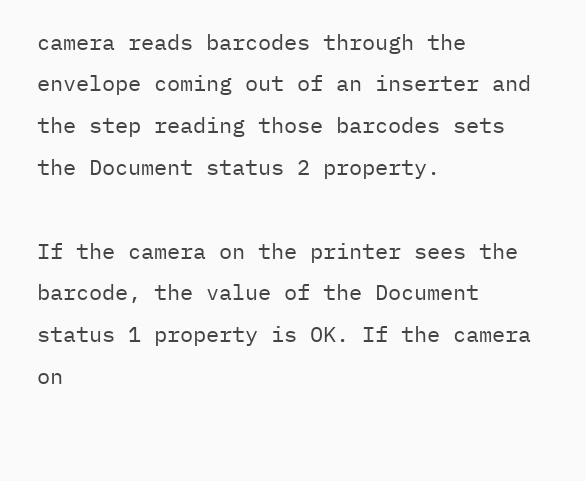camera reads barcodes through the envelope coming out of an inserter and the step reading those barcodes sets the Document status 2 property.

If the camera on the printer sees the barcode, the value of the Document status 1 property is OK. If the camera on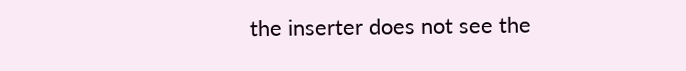the inserter does not see the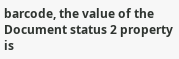barcode, the value of the Document status 2 property is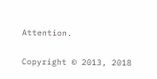Attention.

Copyright © 2013, 2018